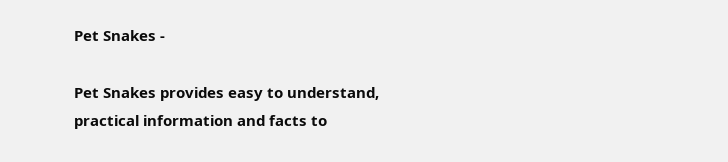Pet Snakes -

Pet Snakes provides easy to understand, practical information and facts to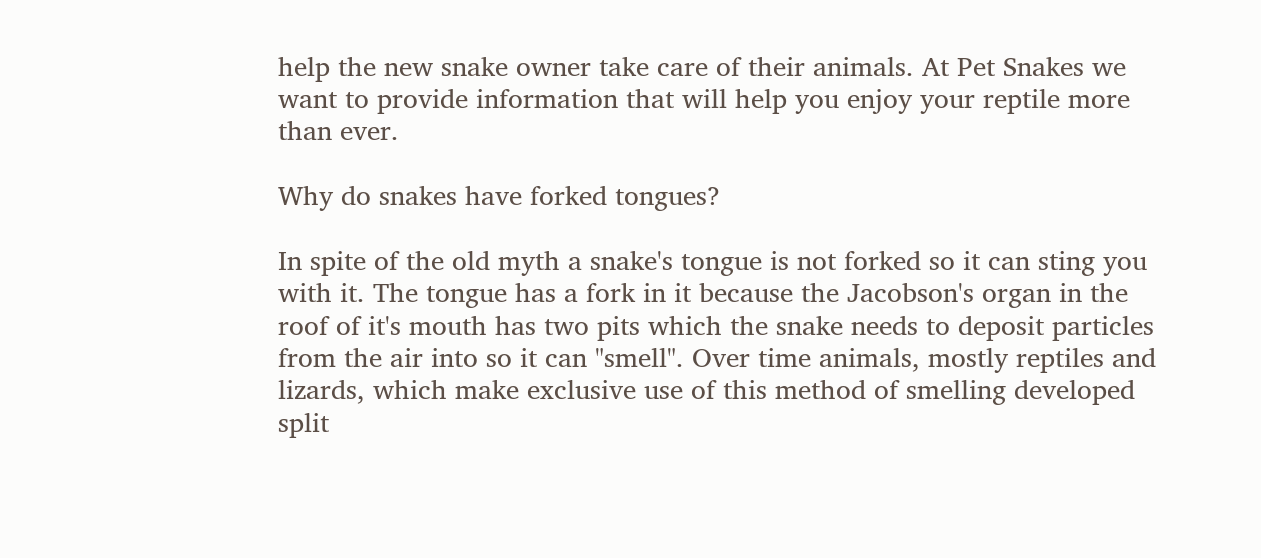help the new snake owner take care of their animals. At Pet Snakes we want to provide information that will help you enjoy your reptile more than ever.

Why do snakes have forked tongues?

In spite of the old myth a snake's tongue is not forked so it can sting you with it. The tongue has a fork in it because the Jacobson's organ in the roof of it's mouth has two pits which the snake needs to deposit particles from the air into so it can "smell". Over time animals, mostly reptiles and lizards, which make exclusive use of this method of smelling developed split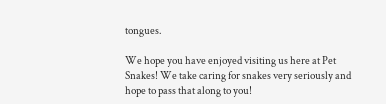tongues.

We hope you have enjoyed visiting us here at Pet Snakes! We take caring for snakes very seriously and hope to pass that along to you!